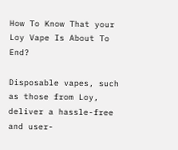How To Know That your Loy Vape Is About To End?

Disposable vapes, such as those from Loy, deliver a hassle-free and user-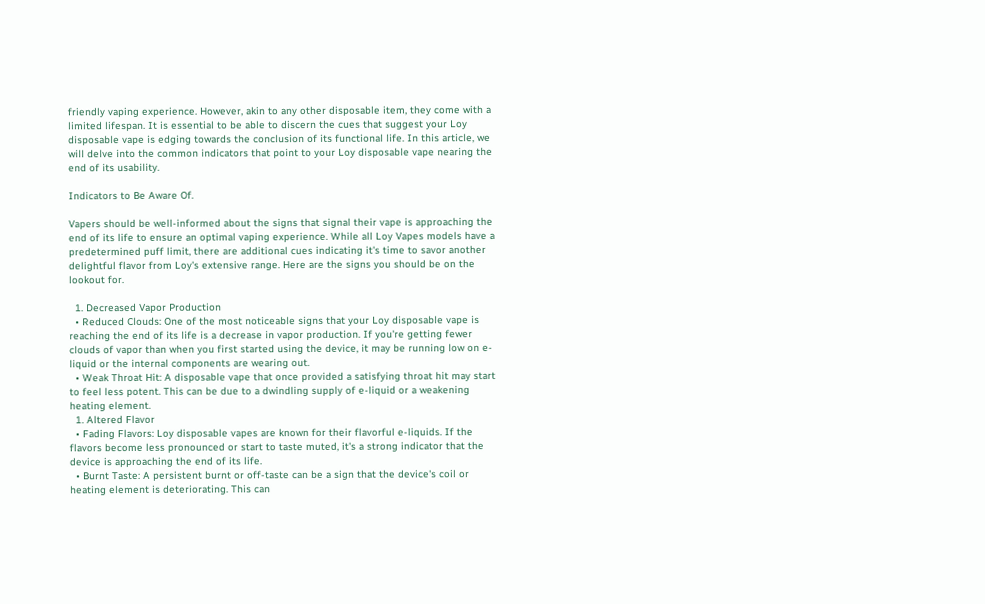friendly vaping experience. However, akin to any other disposable item, they come with a limited lifespan. It is essential to be able to discern the cues that suggest your Loy disposable vape is edging towards the conclusion of its functional life. In this article, we will delve into the common indicators that point to your Loy disposable vape nearing the end of its usability.

Indicators to Be Aware Of.

Vapers should be well-informed about the signs that signal their vape is approaching the end of its life to ensure an optimal vaping experience. While all Loy Vapes models have a predetermined puff limit, there are additional cues indicating it's time to savor another delightful flavor from Loy's extensive range. Here are the signs you should be on the lookout for.

  1. Decreased Vapor Production
  • Reduced Clouds: One of the most noticeable signs that your Loy disposable vape is reaching the end of its life is a decrease in vapor production. If you're getting fewer clouds of vapor than when you first started using the device, it may be running low on e-liquid or the internal components are wearing out.
  • Weak Throat Hit: A disposable vape that once provided a satisfying throat hit may start to feel less potent. This can be due to a dwindling supply of e-liquid or a weakening heating element.
  1. Altered Flavor
  • Fading Flavors: Loy disposable vapes are known for their flavorful e-liquids. If the flavors become less pronounced or start to taste muted, it's a strong indicator that the device is approaching the end of its life.
  • Burnt Taste: A persistent burnt or off-taste can be a sign that the device's coil or heating element is deteriorating. This can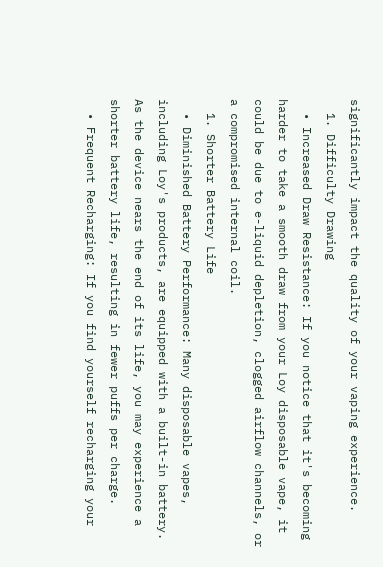significantly impact the quality of your vaping experience.
  1. Difficulty Drawing
  • Increased Draw Resistance: If you notice that it's becoming harder to take a smooth draw from your Loy disposable vape, it could be due to e-liquid depletion, clogged airflow channels, or a compromised internal coil.
  1. Shorter Battery Life
  • Diminished Battery Performance: Many disposable vapes, including Loy's products, are equipped with a built-in battery. As the device nears the end of its life, you may experience a shorter battery life, resulting in fewer puffs per charge.
  • Frequent Recharging: If you find yourself recharging your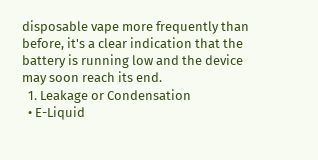disposable vape more frequently than before, it's a clear indication that the battery is running low and the device may soon reach its end.
  1. Leakage or Condensation
  • E-Liquid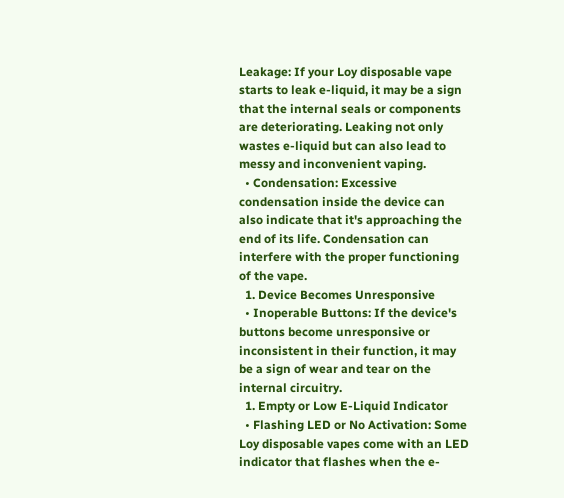Leakage: If your Loy disposable vape starts to leak e-liquid, it may be a sign that the internal seals or components are deteriorating. Leaking not only wastes e-liquid but can also lead to messy and inconvenient vaping.
  • Condensation: Excessive condensation inside the device can also indicate that it's approaching the end of its life. Condensation can interfere with the proper functioning of the vape.
  1. Device Becomes Unresponsive
  • Inoperable Buttons: If the device's buttons become unresponsive or inconsistent in their function, it may be a sign of wear and tear on the internal circuitry.
  1. Empty or Low E-Liquid Indicator
  • Flashing LED or No Activation: Some Loy disposable vapes come with an LED indicator that flashes when the e-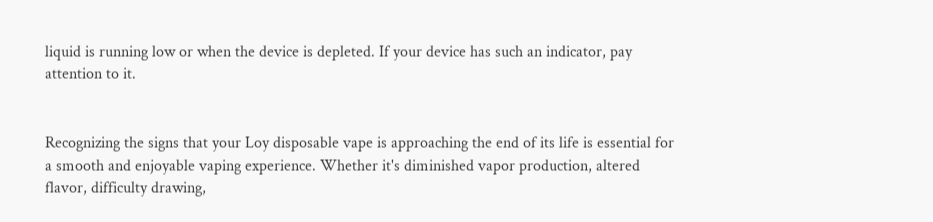liquid is running low or when the device is depleted. If your device has such an indicator, pay attention to it.


Recognizing the signs that your Loy disposable vape is approaching the end of its life is essential for a smooth and enjoyable vaping experience. Whether it's diminished vapor production, altered flavor, difficulty drawing,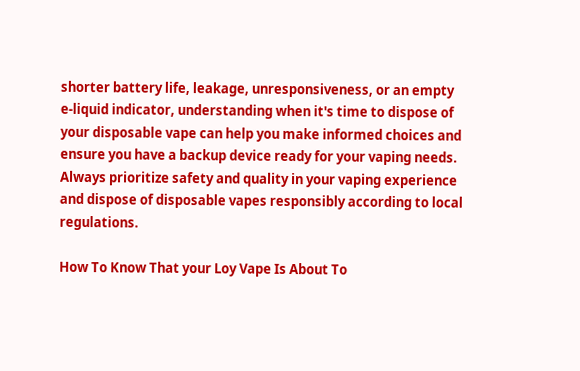shorter battery life, leakage, unresponsiveness, or an empty e-liquid indicator, understanding when it's time to dispose of your disposable vape can help you make informed choices and ensure you have a backup device ready for your vaping needs. Always prioritize safety and quality in your vaping experience and dispose of disposable vapes responsibly according to local regulations.

How To Know That your Loy Vape Is About To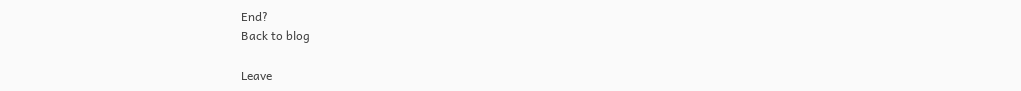End?
Back to blog

Leave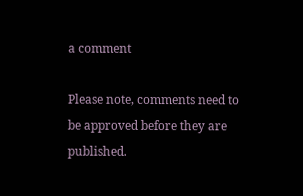a comment

Please note, comments need to be approved before they are published.